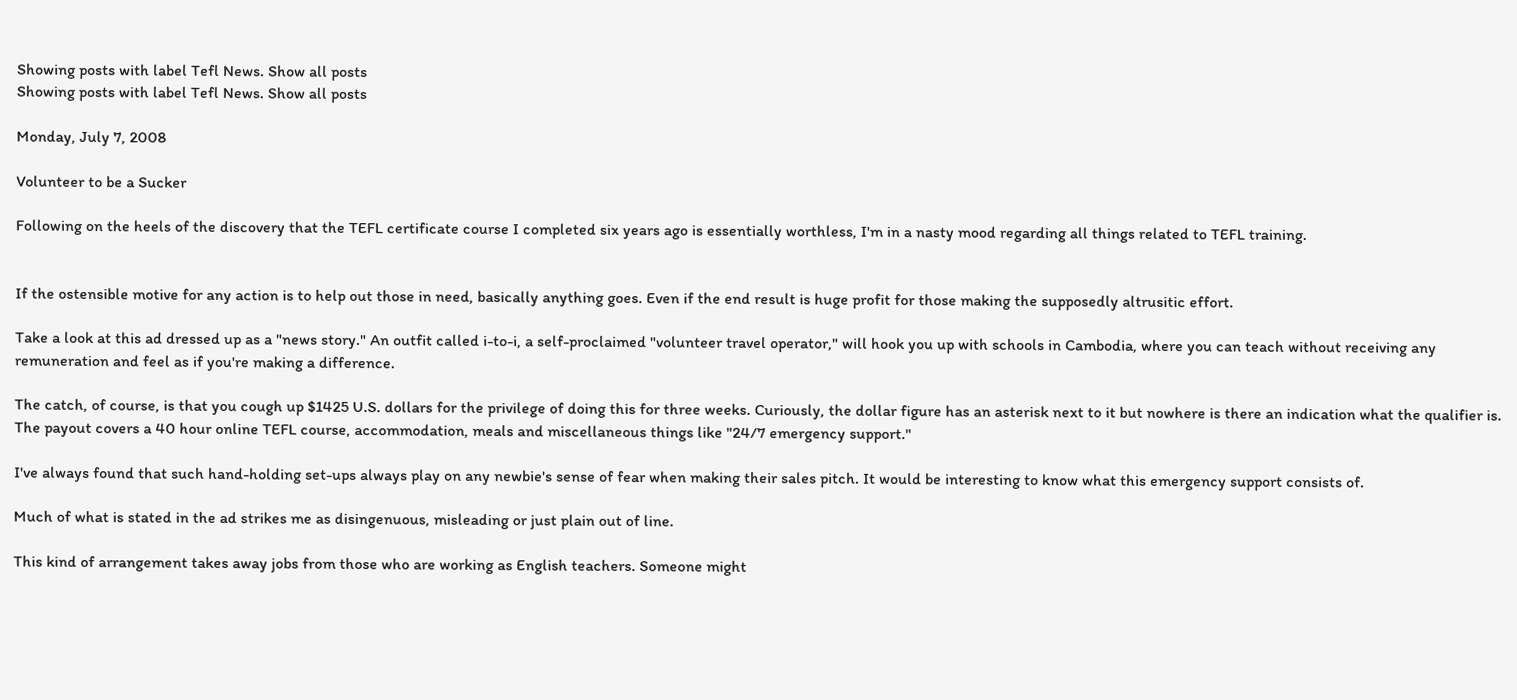Showing posts with label Tefl News. Show all posts
Showing posts with label Tefl News. Show all posts

Monday, July 7, 2008

Volunteer to be a Sucker

Following on the heels of the discovery that the TEFL certificate course I completed six years ago is essentially worthless, I'm in a nasty mood regarding all things related to TEFL training.


If the ostensible motive for any action is to help out those in need, basically anything goes. Even if the end result is huge profit for those making the supposedly altrusitic effort.

Take a look at this ad dressed up as a "news story." An outfit called i-to-i, a self-proclaimed "volunteer travel operator," will hook you up with schools in Cambodia, where you can teach without receiving any remuneration and feel as if you're making a difference.

The catch, of course, is that you cough up $1425 U.S. dollars for the privilege of doing this for three weeks. Curiously, the dollar figure has an asterisk next to it but nowhere is there an indication what the qualifier is. The payout covers a 40 hour online TEFL course, accommodation, meals and miscellaneous things like "24/7 emergency support."

I've always found that such hand-holding set-ups always play on any newbie's sense of fear when making their sales pitch. It would be interesting to know what this emergency support consists of.

Much of what is stated in the ad strikes me as disingenuous, misleading or just plain out of line.

This kind of arrangement takes away jobs from those who are working as English teachers. Someone might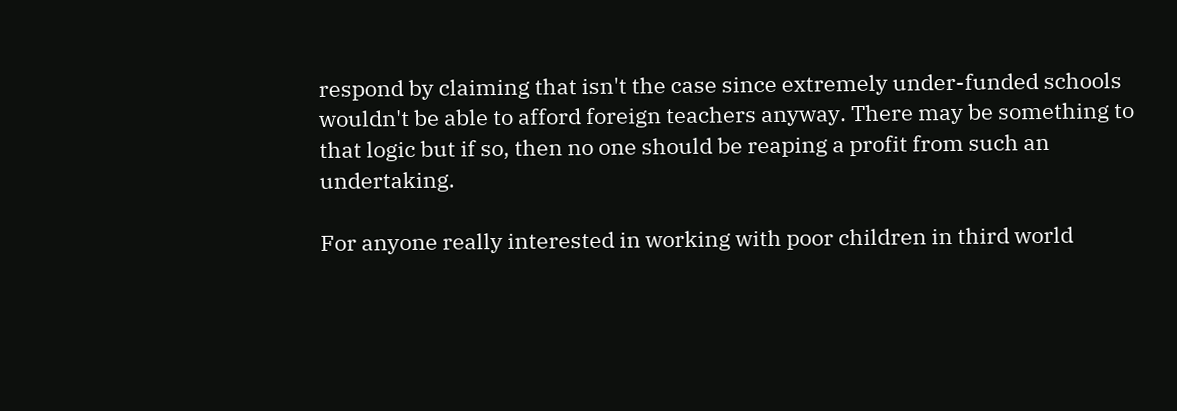respond by claiming that isn't the case since extremely under-funded schools wouldn't be able to afford foreign teachers anyway. There may be something to that logic but if so, then no one should be reaping a profit from such an undertaking.

For anyone really interested in working with poor children in third world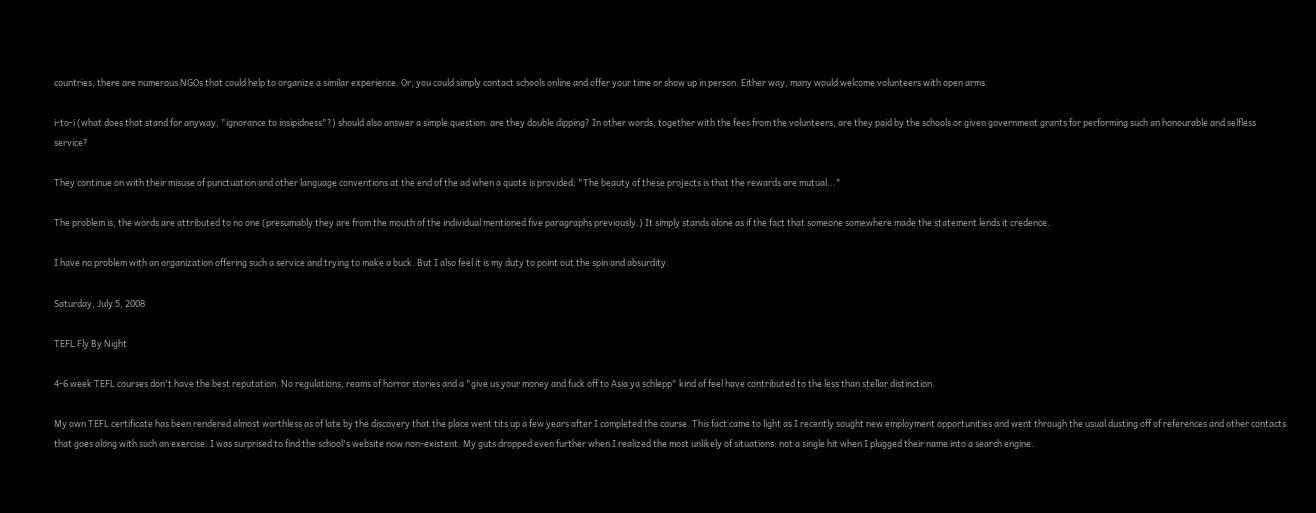countries, there are numerous NGOs that could help to organize a similar experience. Or, you could simply contact schools online and offer your time or show up in person. Either way, many would welcome volunteers with open arms.

i-to-i (what does that stand for anyway, "ignorance to insipidness"?) should also answer a simple question: are they double dipping? In other words, together with the fees from the volunteers, are they paid by the schools or given government grants for performing such an honourable and selfless service?

They continue on with their misuse of punctuation and other language conventions at the end of the ad when a quote is provided: "The beauty of these projects is that the rewards are mutual..."

The problem is, the words are attributed to no one (presumably they are from the mouth of the individual mentioned five paragraphs previously.) It simply stands alone as if the fact that someone somewhere made the statement lends it credence.

I have no problem with an organization offering such a service and trying to make a buck. But I also feel it is my duty to point out the spin and absurdity.

Saturday, July 5, 2008

TEFL Fly By Night

4-6 week TEFL courses don't have the best reputation. No regulations, reams of horror stories and a "give us your money and fuck off to Asia ya schlepp" kind of feel have contributed to the less than stellar distinction.

My own TEFL certificate has been rendered almost worthless as of late by the discovery that the place went tits up a few years after I completed the course. This fact came to light as I recently sought new employment opportunities and went through the usual dusting off of references and other contacts that goes along with such an exercise. I was surprised to find the school's website now non-existent. My guts dropped even further when I realized the most unlikely of situations: not a single hit when I plugged their name into a search engine.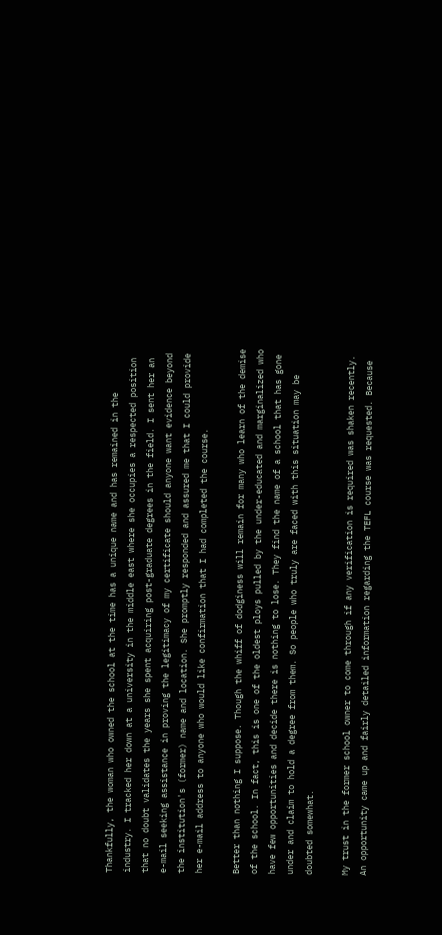Thankfully, the woman who owned the school at the time has a unique name and has remained in the industry. I tracked her down at a university in the middle east where she occupies a respected position that no doubt validates the years she spent acquiring post-graduate degrees in the field. I sent her an e-mail seeking assistance in proving the legitimacy of my certificate should anyone want evidence beyond the institution's (former) name and location. She promptly responded and assured me that I could provide her e-mail address to anyone who would like confirmation that I had completed the course.

Better than nothing I suppose. Though the whiff of dodginess will remain for many who learn of the demise of the school. In fact, this is one of the oldest ploys pulled by the under-educated and marginalized who have few opportunities and decide there is nothing to lose. They find the name of a school that has gone under and claim to hold a degree from them. So people who truly are faced with this situation may be doubted somewhat.

My trust in the former school owner to come through if any verification is required was shaken recently. An opportunity came up and fairly detailed information regarding the TEFL course was requested. Because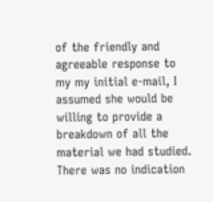of the friendly and agreeable response to my my initial e-mail, I assumed she would be willing to provide a breakdown of all the material we had studied. There was no indication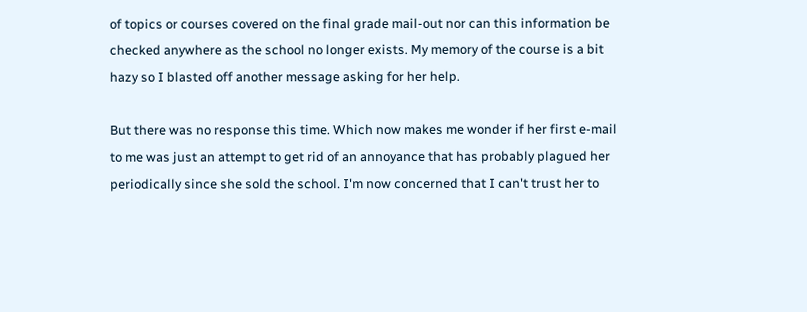of topics or courses covered on the final grade mail-out nor can this information be checked anywhere as the school no longer exists. My memory of the course is a bit hazy so I blasted off another message asking for her help.

But there was no response this time. Which now makes me wonder if her first e-mail to me was just an attempt to get rid of an annoyance that has probably plagued her periodically since she sold the school. I'm now concerned that I can't trust her to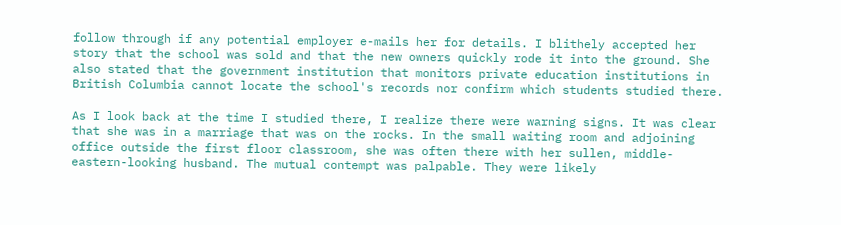follow through if any potential employer e-mails her for details. I blithely accepted her story that the school was sold and that the new owners quickly rode it into the ground. She also stated that the government institution that monitors private education institutions in British Columbia cannot locate the school's records nor confirm which students studied there.

As I look back at the time I studied there, I realize there were warning signs. It was clear that she was in a marriage that was on the rocks. In the small waiting room and adjoining office outside the first floor classroom, she was often there with her sullen, middle-eastern-looking husband. The mutual contempt was palpable. They were likely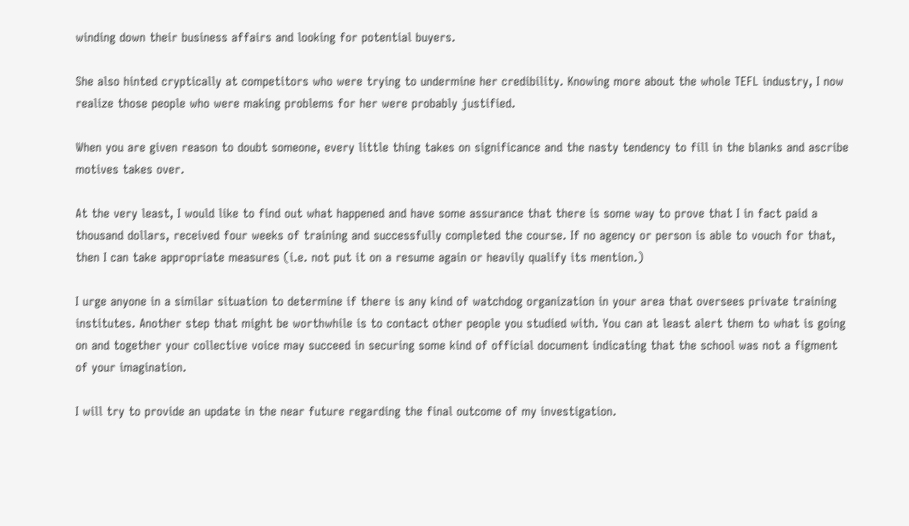winding down their business affairs and looking for potential buyers.

She also hinted cryptically at competitors who were trying to undermine her credibility. Knowing more about the whole TEFL industry, I now realize those people who were making problems for her were probably justified.

When you are given reason to doubt someone, every little thing takes on significance and the nasty tendency to fill in the blanks and ascribe motives takes over.

At the very least, I would like to find out what happened and have some assurance that there is some way to prove that I in fact paid a thousand dollars, received four weeks of training and successfully completed the course. If no agency or person is able to vouch for that, then I can take appropriate measures (i.e. not put it on a resume again or heavily qualify its mention.)

I urge anyone in a similar situation to determine if there is any kind of watchdog organization in your area that oversees private training institutes. Another step that might be worthwhile is to contact other people you studied with. You can at least alert them to what is going on and together your collective voice may succeed in securing some kind of official document indicating that the school was not a figment of your imagination.

I will try to provide an update in the near future regarding the final outcome of my investigation.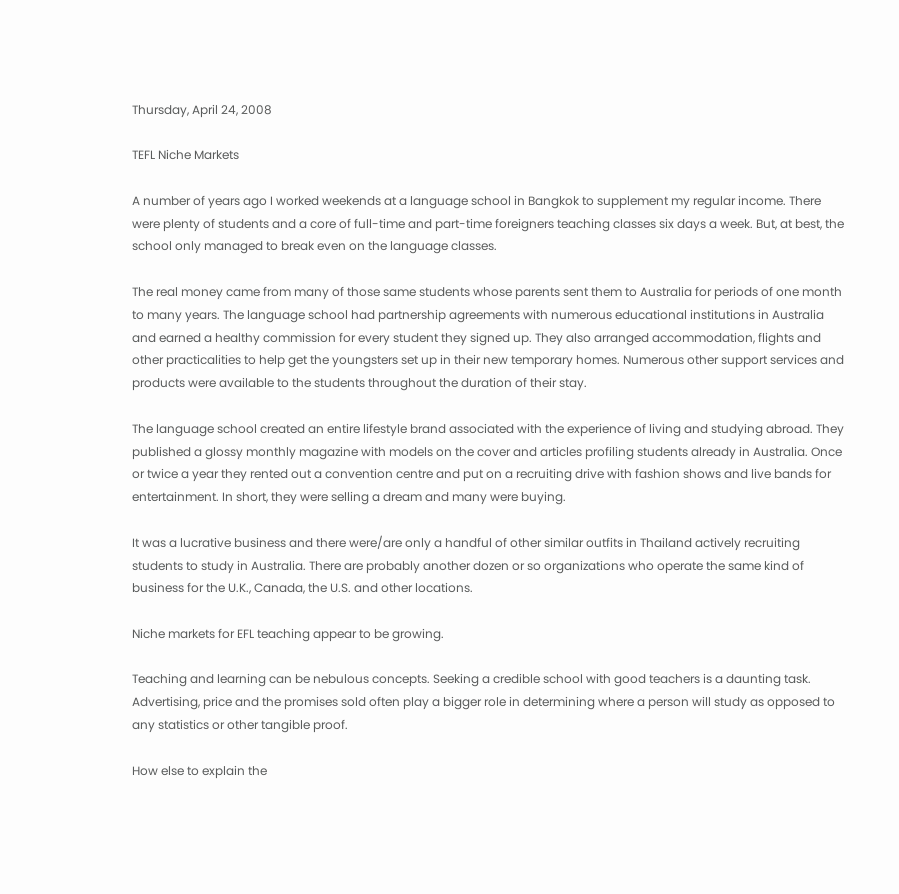Thursday, April 24, 2008

TEFL Niche Markets

A number of years ago I worked weekends at a language school in Bangkok to supplement my regular income. There were plenty of students and a core of full-time and part-time foreigners teaching classes six days a week. But, at best, the school only managed to break even on the language classes.

The real money came from many of those same students whose parents sent them to Australia for periods of one month to many years. The language school had partnership agreements with numerous educational institutions in Australia and earned a healthy commission for every student they signed up. They also arranged accommodation, flights and other practicalities to help get the youngsters set up in their new temporary homes. Numerous other support services and products were available to the students throughout the duration of their stay.

The language school created an entire lifestyle brand associated with the experience of living and studying abroad. They published a glossy monthly magazine with models on the cover and articles profiling students already in Australia. Once or twice a year they rented out a convention centre and put on a recruiting drive with fashion shows and live bands for entertainment. In short, they were selling a dream and many were buying.

It was a lucrative business and there were/are only a handful of other similar outfits in Thailand actively recruiting students to study in Australia. There are probably another dozen or so organizations who operate the same kind of business for the U.K., Canada, the U.S. and other locations.

Niche markets for EFL teaching appear to be growing.

Teaching and learning can be nebulous concepts. Seeking a credible school with good teachers is a daunting task. Advertising, price and the promises sold often play a bigger role in determining where a person will study as opposed to any statistics or other tangible proof.

How else to explain the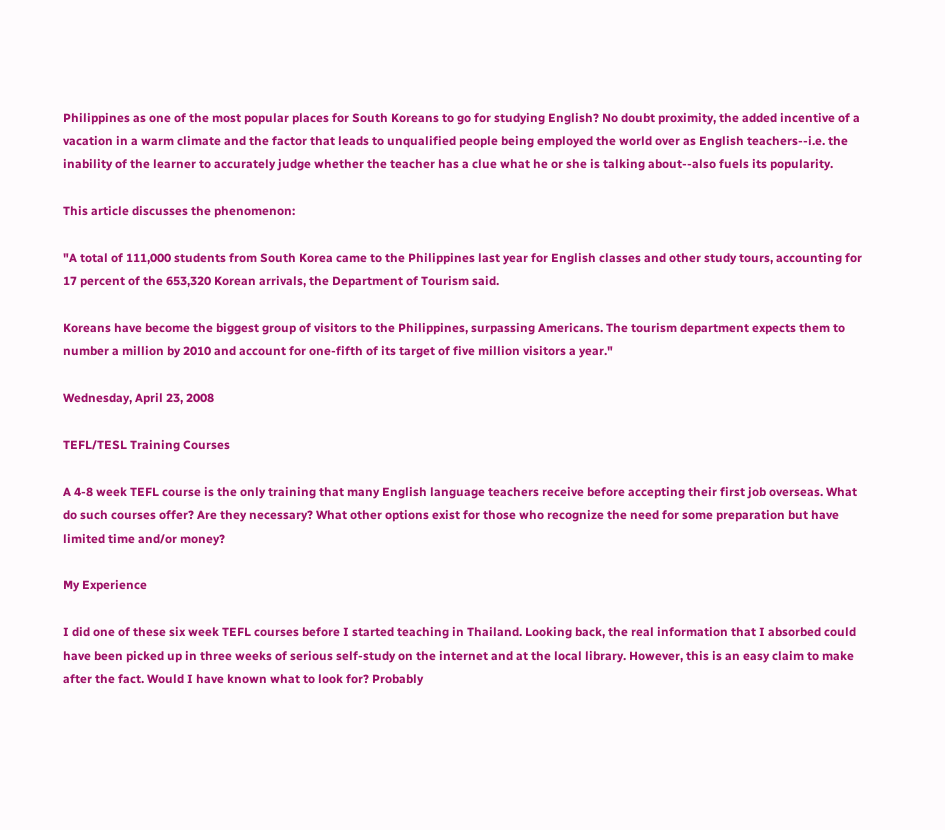Philippines as one of the most popular places for South Koreans to go for studying English? No doubt proximity, the added incentive of a vacation in a warm climate and the factor that leads to unqualified people being employed the world over as English teachers--i.e. the inability of the learner to accurately judge whether the teacher has a clue what he or she is talking about--also fuels its popularity.

This article discusses the phenomenon:

"A total of 111,000 students from South Korea came to the Philippines last year for English classes and other study tours, accounting for 17 percent of the 653,320 Korean arrivals, the Department of Tourism said.

Koreans have become the biggest group of visitors to the Philippines, surpassing Americans. The tourism department expects them to number a million by 2010 and account for one-fifth of its target of five million visitors a year."

Wednesday, April 23, 2008

TEFL/TESL Training Courses

A 4-8 week TEFL course is the only training that many English language teachers receive before accepting their first job overseas. What do such courses offer? Are they necessary? What other options exist for those who recognize the need for some preparation but have limited time and/or money?

My Experience

I did one of these six week TEFL courses before I started teaching in Thailand. Looking back, the real information that I absorbed could have been picked up in three weeks of serious self-study on the internet and at the local library. However, this is an easy claim to make after the fact. Would I have known what to look for? Probably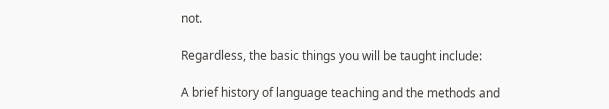not.

Regardless, the basic things you will be taught include:

A brief history of language teaching and the methods and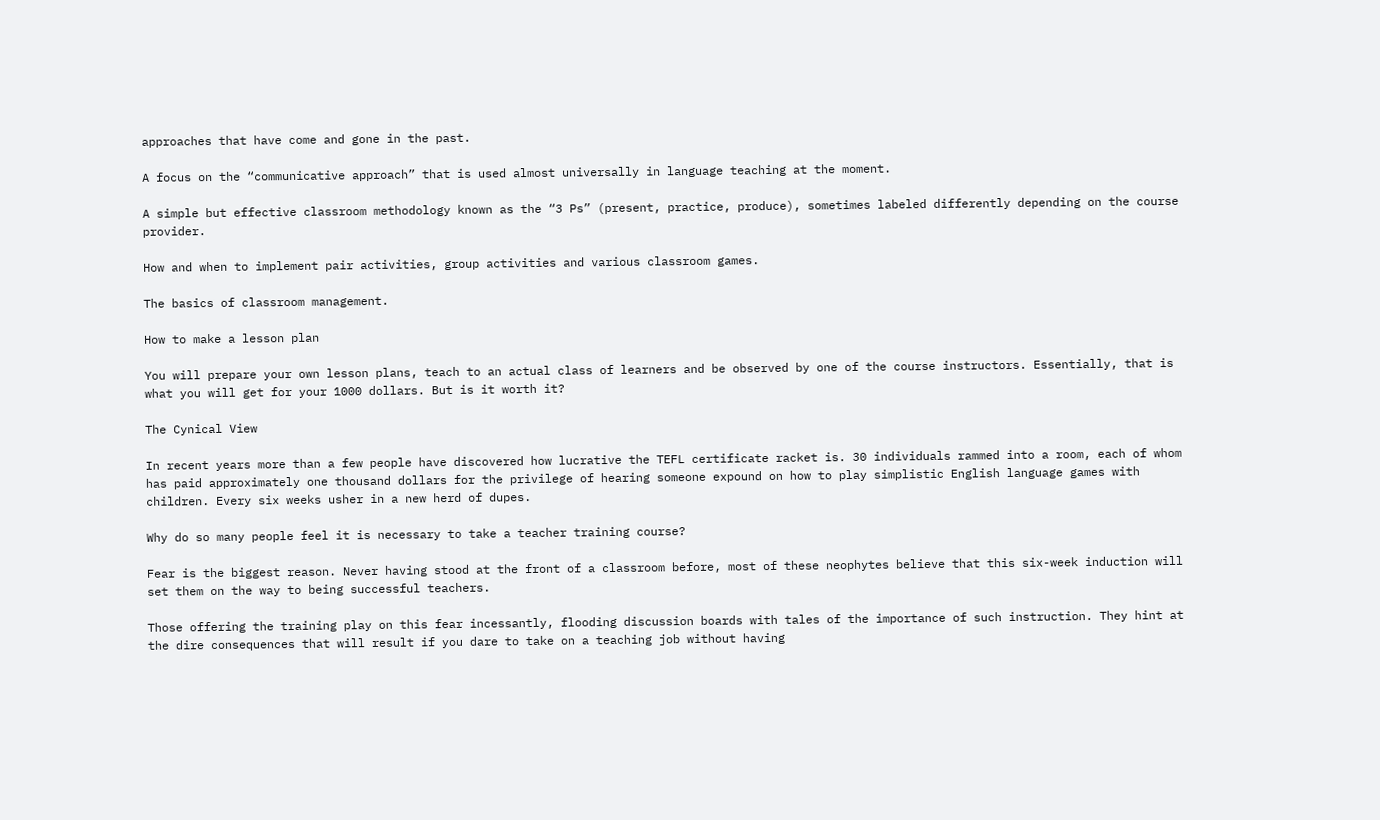approaches that have come and gone in the past.

A focus on the “communicative approach” that is used almost universally in language teaching at the moment.

A simple but effective classroom methodology known as the “3 Ps” (present, practice, produce), sometimes labeled differently depending on the course provider.

How and when to implement pair activities, group activities and various classroom games.

The basics of classroom management.

How to make a lesson plan

You will prepare your own lesson plans, teach to an actual class of learners and be observed by one of the course instructors. Essentially, that is what you will get for your 1000 dollars. But is it worth it?

The Cynical View

In recent years more than a few people have discovered how lucrative the TEFL certificate racket is. 30 individuals rammed into a room, each of whom has paid approximately one thousand dollars for the privilege of hearing someone expound on how to play simplistic English language games with children. Every six weeks usher in a new herd of dupes.

Why do so many people feel it is necessary to take a teacher training course?

Fear is the biggest reason. Never having stood at the front of a classroom before, most of these neophytes believe that this six-week induction will set them on the way to being successful teachers.

Those offering the training play on this fear incessantly, flooding discussion boards with tales of the importance of such instruction. They hint at the dire consequences that will result if you dare to take on a teaching job without having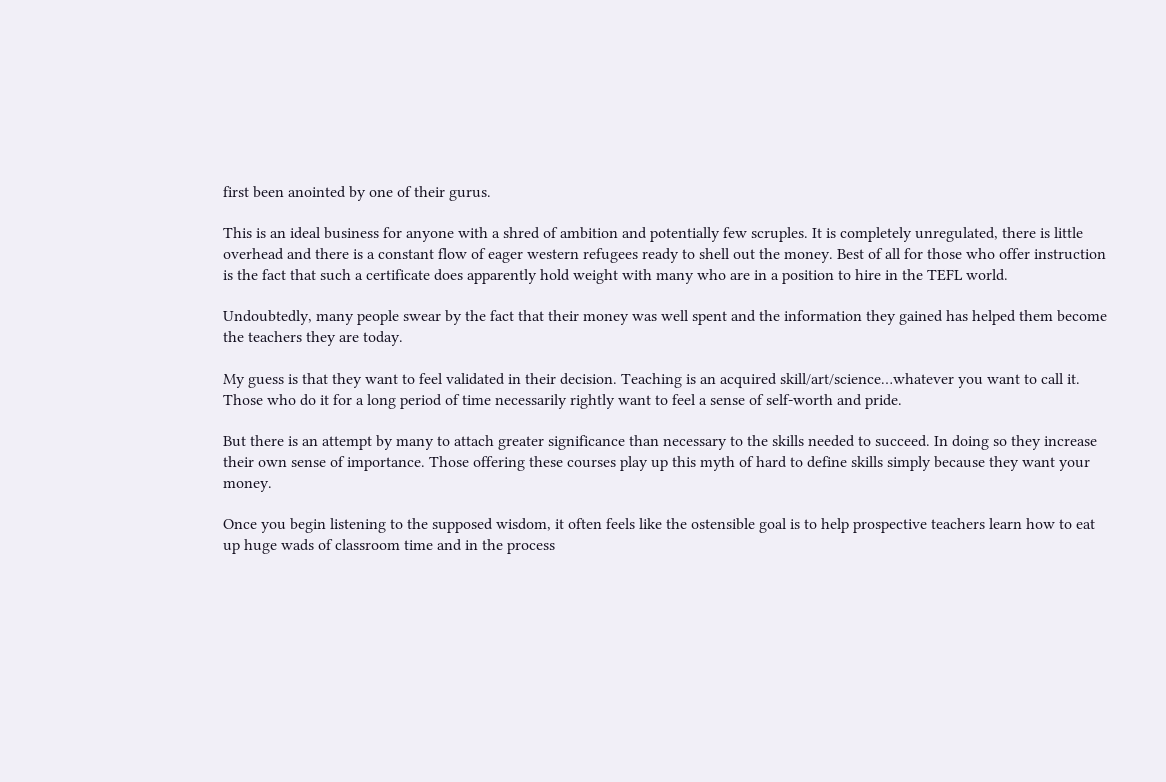first been anointed by one of their gurus.

This is an ideal business for anyone with a shred of ambition and potentially few scruples. It is completely unregulated, there is little overhead and there is a constant flow of eager western refugees ready to shell out the money. Best of all for those who offer instruction is the fact that such a certificate does apparently hold weight with many who are in a position to hire in the TEFL world.

Undoubtedly, many people swear by the fact that their money was well spent and the information they gained has helped them become the teachers they are today.

My guess is that they want to feel validated in their decision. Teaching is an acquired skill/art/science…whatever you want to call it. Those who do it for a long period of time necessarily rightly want to feel a sense of self-worth and pride.

But there is an attempt by many to attach greater significance than necessary to the skills needed to succeed. In doing so they increase their own sense of importance. Those offering these courses play up this myth of hard to define skills simply because they want your money.

Once you begin listening to the supposed wisdom, it often feels like the ostensible goal is to help prospective teachers learn how to eat up huge wads of classroom time and in the process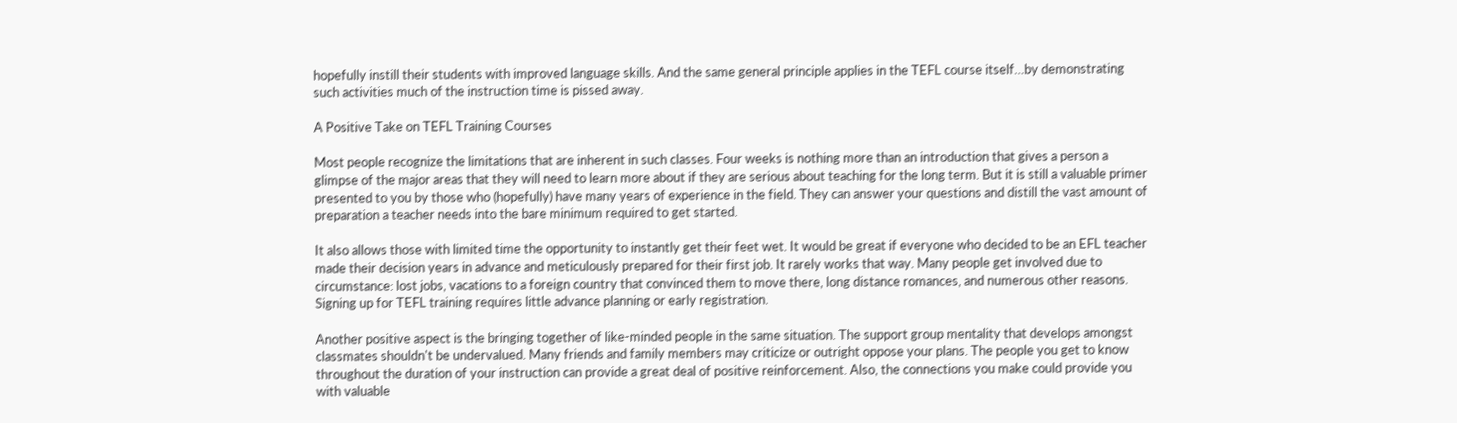hopefully instill their students with improved language skills. And the same general principle applies in the TEFL course itself…by demonstrating such activities much of the instruction time is pissed away.

A Positive Take on TEFL Training Courses

Most people recognize the limitations that are inherent in such classes. Four weeks is nothing more than an introduction that gives a person a glimpse of the major areas that they will need to learn more about if they are serious about teaching for the long term. But it is still a valuable primer presented to you by those who (hopefully) have many years of experience in the field. They can answer your questions and distill the vast amount of preparation a teacher needs into the bare minimum required to get started.

It also allows those with limited time the opportunity to instantly get their feet wet. It would be great if everyone who decided to be an EFL teacher made their decision years in advance and meticulously prepared for their first job. It rarely works that way. Many people get involved due to circumstance: lost jobs, vacations to a foreign country that convinced them to move there, long distance romances, and numerous other reasons. Signing up for TEFL training requires little advance planning or early registration.

Another positive aspect is the bringing together of like-minded people in the same situation. The support group mentality that develops amongst classmates shouldn't be undervalued. Many friends and family members may criticize or outright oppose your plans. The people you get to know throughout the duration of your instruction can provide a great deal of positive reinforcement. Also, the connections you make could provide you with valuable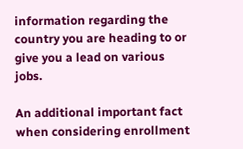information regarding the country you are heading to or give you a lead on various jobs.

An additional important fact when considering enrollment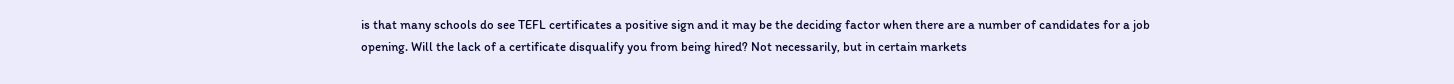is that many schools do see TEFL certificates a positive sign and it may be the deciding factor when there are a number of candidates for a job opening. Will the lack of a certificate disqualify you from being hired? Not necessarily, but in certain markets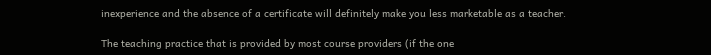inexperience and the absence of a certificate will definitely make you less marketable as a teacher.

The teaching practice that is provided by most course providers (if the one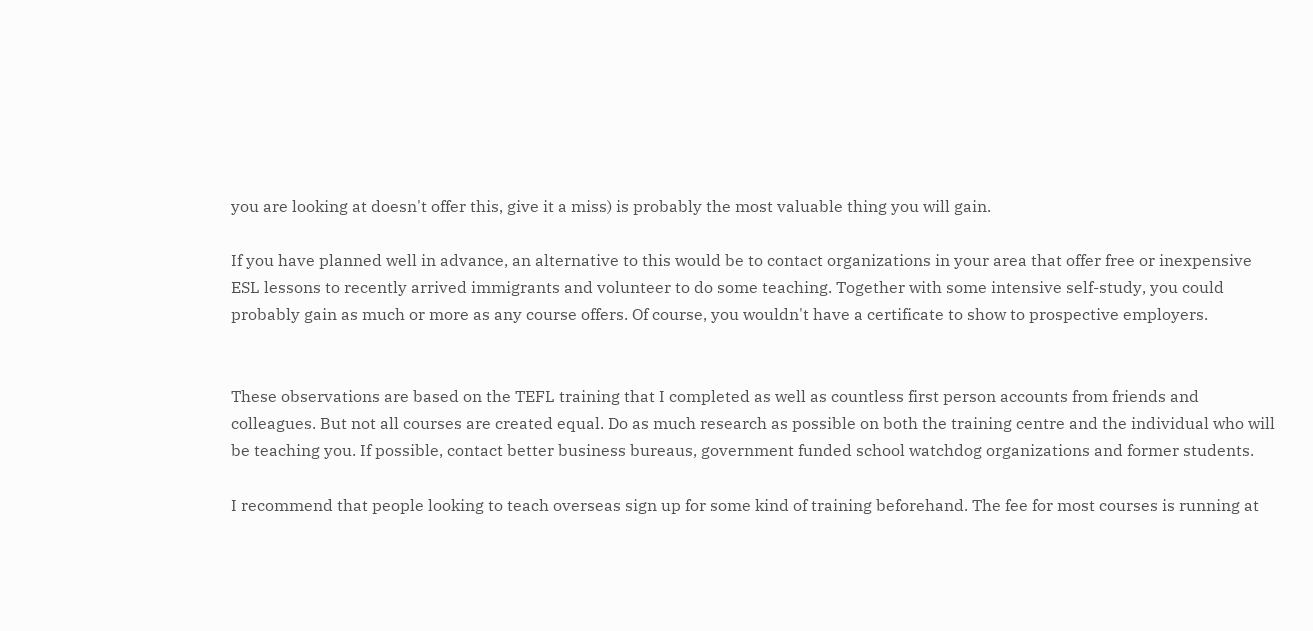you are looking at doesn't offer this, give it a miss) is probably the most valuable thing you will gain.

If you have planned well in advance, an alternative to this would be to contact organizations in your area that offer free or inexpensive ESL lessons to recently arrived immigrants and volunteer to do some teaching. Together with some intensive self-study, you could probably gain as much or more as any course offers. Of course, you wouldn't have a certificate to show to prospective employers.


These observations are based on the TEFL training that I completed as well as countless first person accounts from friends and colleagues. But not all courses are created equal. Do as much research as possible on both the training centre and the individual who will be teaching you. If possible, contact better business bureaus, government funded school watchdog organizations and former students.

I recommend that people looking to teach overseas sign up for some kind of training beforehand. The fee for most courses is running at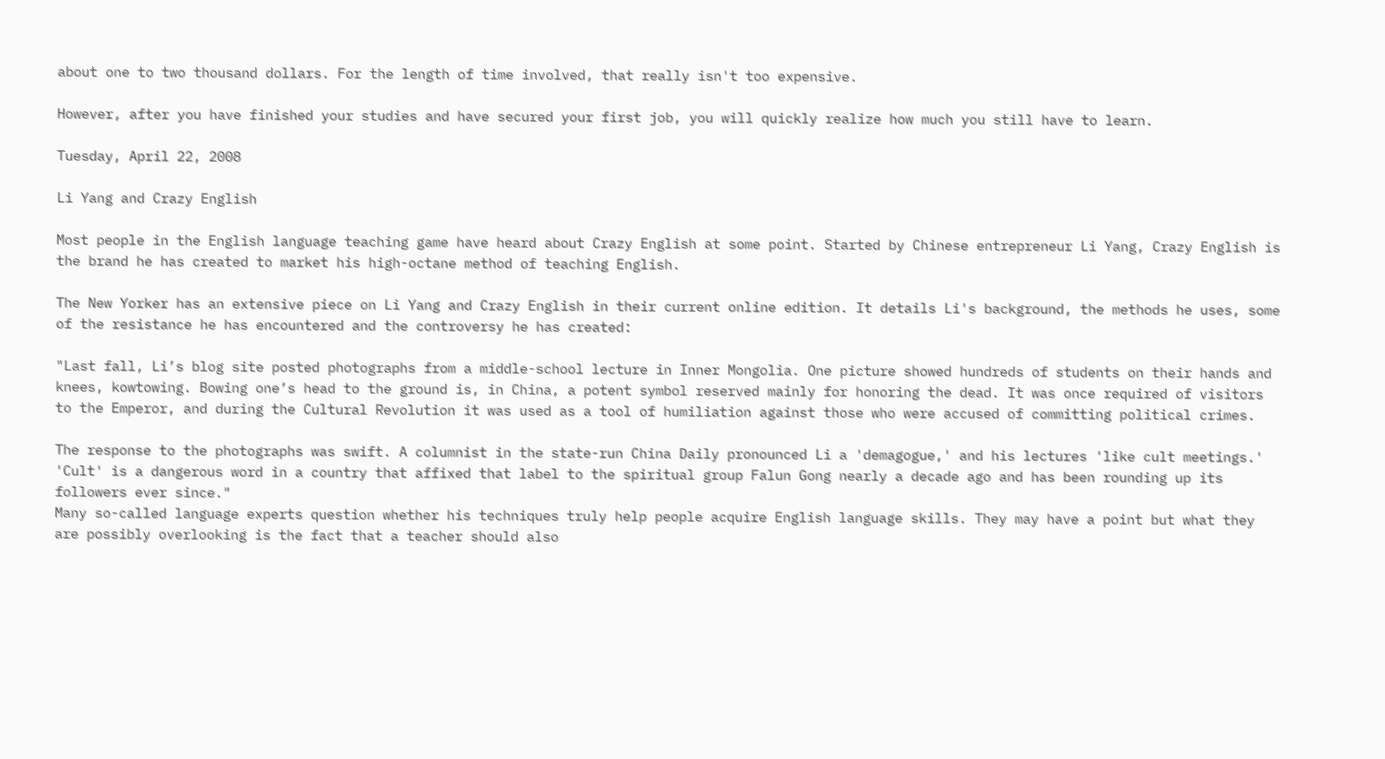about one to two thousand dollars. For the length of time involved, that really isn't too expensive.

However, after you have finished your studies and have secured your first job, you will quickly realize how much you still have to learn.

Tuesday, April 22, 2008

Li Yang and Crazy English

Most people in the English language teaching game have heard about Crazy English at some point. Started by Chinese entrepreneur Li Yang, Crazy English is the brand he has created to market his high-octane method of teaching English.

The New Yorker has an extensive piece on Li Yang and Crazy English in their current online edition. It details Li's background, the methods he uses, some of the resistance he has encountered and the controversy he has created:

"Last fall, Li’s blog site posted photographs from a middle-school lecture in Inner Mongolia. One picture showed hundreds of students on their hands and knees, kowtowing. Bowing one’s head to the ground is, in China, a potent symbol reserved mainly for honoring the dead. It was once required of visitors to the Emperor, and during the Cultural Revolution it was used as a tool of humiliation against those who were accused of committing political crimes.

The response to the photographs was swift. A columnist in the state-run China Daily pronounced Li a 'demagogue,' and his lectures 'like cult meetings.' 'Cult' is a dangerous word in a country that affixed that label to the spiritual group Falun Gong nearly a decade ago and has been rounding up its followers ever since."
Many so-called language experts question whether his techniques truly help people acquire English language skills. They may have a point but what they are possibly overlooking is the fact that a teacher should also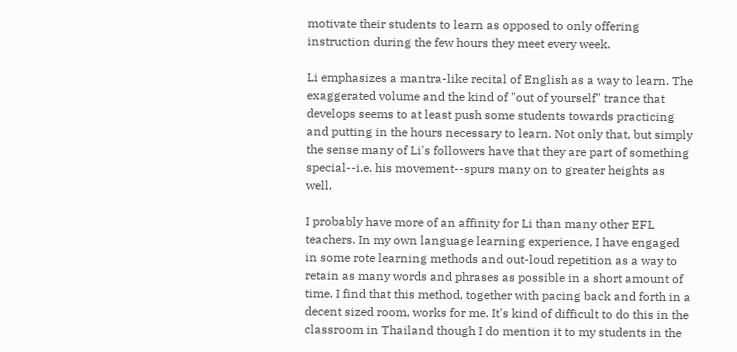motivate their students to learn as opposed to only offering instruction during the few hours they meet every week.

Li emphasizes a mantra-like recital of English as a way to learn. The exaggerated volume and the kind of "out of yourself" trance that develops seems to at least push some students towards practicing and putting in the hours necessary to learn. Not only that, but simply the sense many of Li's followers have that they are part of something special--i.e. his movement--spurs many on to greater heights as well.

I probably have more of an affinity for Li than many other EFL teachers. In my own language learning experience, I have engaged in some rote learning methods and out-loud repetition as a way to retain as many words and phrases as possible in a short amount of time. I find that this method, together with pacing back and forth in a decent sized room, works for me. It's kind of difficult to do this in the classroom in Thailand though I do mention it to my students in the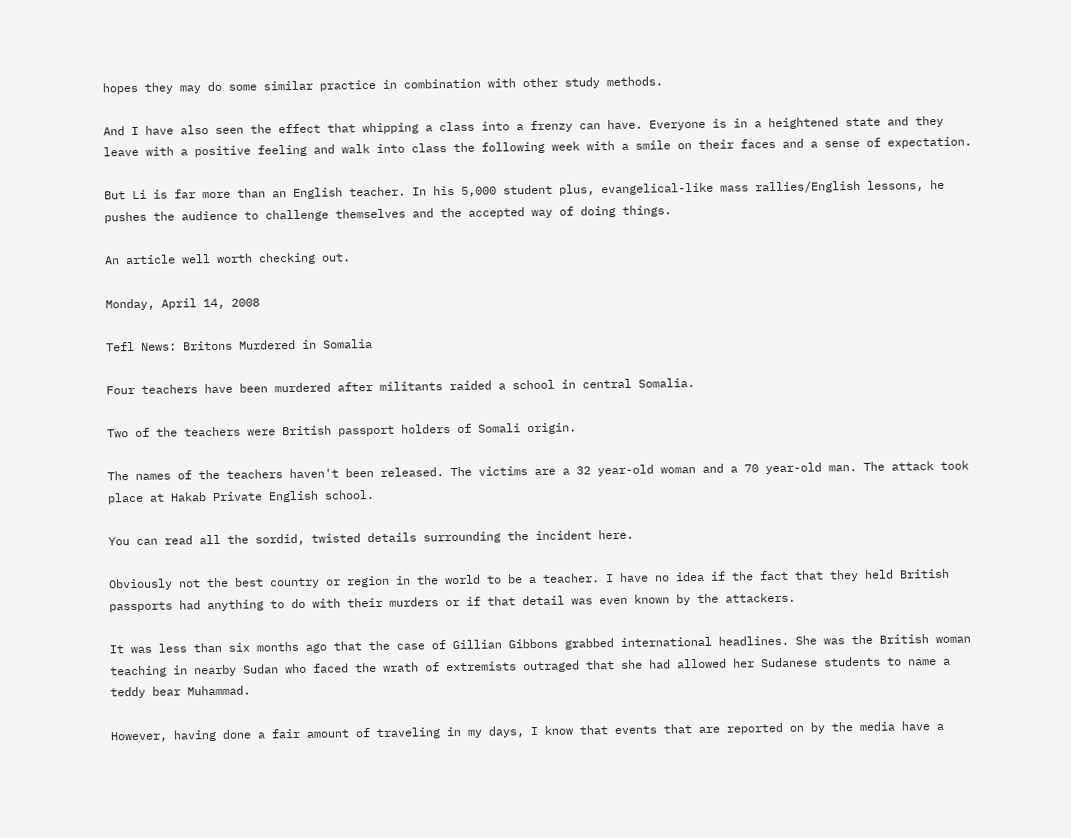hopes they may do some similar practice in combination with other study methods.

And I have also seen the effect that whipping a class into a frenzy can have. Everyone is in a heightened state and they leave with a positive feeling and walk into class the following week with a smile on their faces and a sense of expectation.

But Li is far more than an English teacher. In his 5,000 student plus, evangelical-like mass rallies/English lessons, he pushes the audience to challenge themselves and the accepted way of doing things.

An article well worth checking out.

Monday, April 14, 2008

Tefl News: Britons Murdered in Somalia

Four teachers have been murdered after militants raided a school in central Somalia.

Two of the teachers were British passport holders of Somali origin.

The names of the teachers haven't been released. The victims are a 32 year-old woman and a 70 year-old man. The attack took place at Hakab Private English school.

You can read all the sordid, twisted details surrounding the incident here.

Obviously not the best country or region in the world to be a teacher. I have no idea if the fact that they held British passports had anything to do with their murders or if that detail was even known by the attackers.

It was less than six months ago that the case of Gillian Gibbons grabbed international headlines. She was the British woman teaching in nearby Sudan who faced the wrath of extremists outraged that she had allowed her Sudanese students to name a teddy bear Muhammad.

However, having done a fair amount of traveling in my days, I know that events that are reported on by the media have a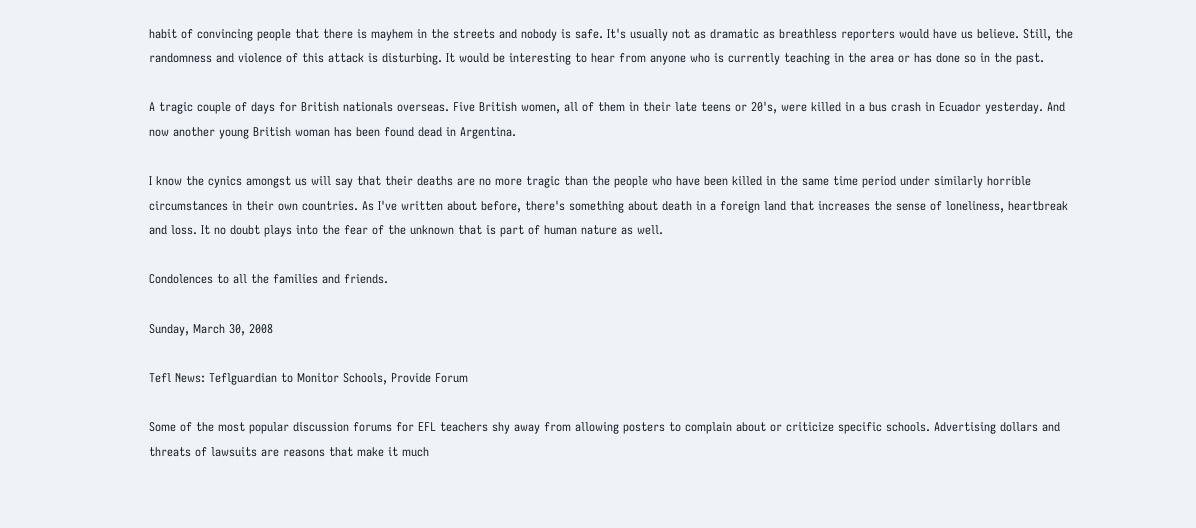habit of convincing people that there is mayhem in the streets and nobody is safe. It's usually not as dramatic as breathless reporters would have us believe. Still, the randomness and violence of this attack is disturbing. It would be interesting to hear from anyone who is currently teaching in the area or has done so in the past.

A tragic couple of days for British nationals overseas. Five British women, all of them in their late teens or 20's, were killed in a bus crash in Ecuador yesterday. And now another young British woman has been found dead in Argentina.

I know the cynics amongst us will say that their deaths are no more tragic than the people who have been killed in the same time period under similarly horrible circumstances in their own countries. As I've written about before, there's something about death in a foreign land that increases the sense of loneliness, heartbreak and loss. It no doubt plays into the fear of the unknown that is part of human nature as well.

Condolences to all the families and friends.

Sunday, March 30, 2008

Tefl News: Teflguardian to Monitor Schools, Provide Forum

Some of the most popular discussion forums for EFL teachers shy away from allowing posters to complain about or criticize specific schools. Advertising dollars and threats of lawsuits are reasons that make it much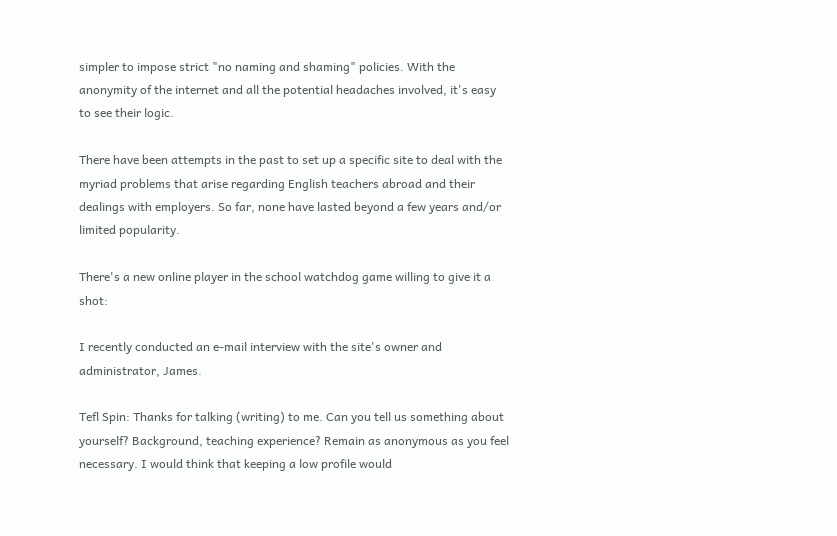simpler to impose strict "no naming and shaming" policies. With the anonymity of the internet and all the potential headaches involved, it's easy to see their logic.

There have been attempts in the past to set up a specific site to deal with the myriad problems that arise regarding English teachers abroad and their dealings with employers. So far, none have lasted beyond a few years and/or limited popularity.

There's a new online player in the school watchdog game willing to give it a shot:

I recently conducted an e-mail interview with the site's owner and administrator, James.

Tefl Spin: Thanks for talking (writing) to me. Can you tell us something about yourself? Background, teaching experience? Remain as anonymous as you feel necessary. I would think that keeping a low profile would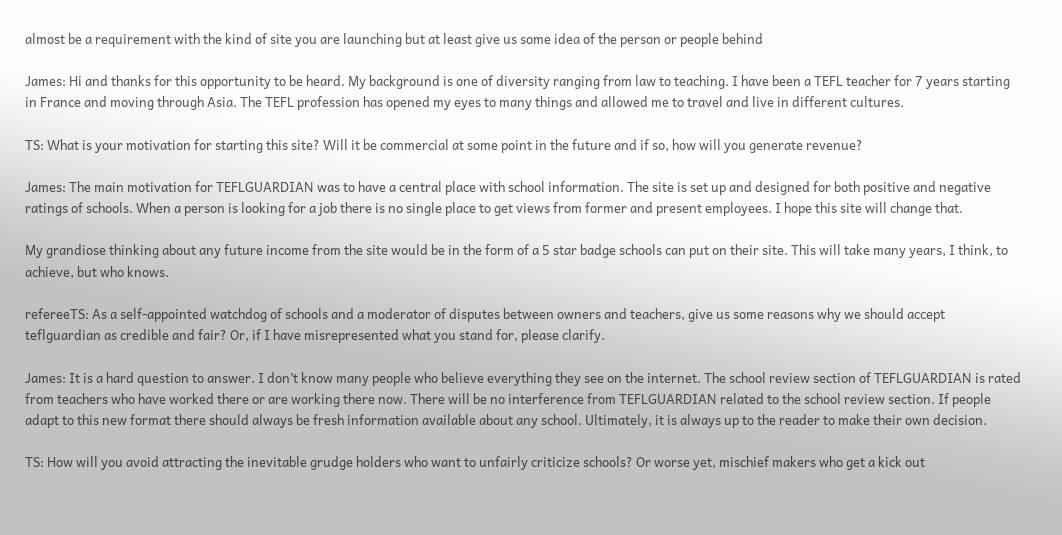almost be a requirement with the kind of site you are launching but at least give us some idea of the person or people behind

James: Hi and thanks for this opportunity to be heard. My background is one of diversity ranging from law to teaching. I have been a TEFL teacher for 7 years starting in France and moving through Asia. The TEFL profession has opened my eyes to many things and allowed me to travel and live in different cultures.

TS: What is your motivation for starting this site? Will it be commercial at some point in the future and if so, how will you generate revenue?

James: The main motivation for TEFLGUARDIAN was to have a central place with school information. The site is set up and designed for both positive and negative ratings of schools. When a person is looking for a job there is no single place to get views from former and present employees. I hope this site will change that.

My grandiose thinking about any future income from the site would be in the form of a 5 star badge schools can put on their site. This will take many years, I think, to achieve, but who knows.

refereeTS: As a self-appointed watchdog of schools and a moderator of disputes between owners and teachers, give us some reasons why we should accept teflguardian as credible and fair? Or, if I have misrepresented what you stand for, please clarify.

James: It is a hard question to answer. I don’t know many people who believe everything they see on the internet. The school review section of TEFLGUARDIAN is rated from teachers who have worked there or are working there now. There will be no interference from TEFLGUARDIAN related to the school review section. If people adapt to this new format there should always be fresh information available about any school. Ultimately, it is always up to the reader to make their own decision.

TS: How will you avoid attracting the inevitable grudge holders who want to unfairly criticize schools? Or worse yet, mischief makers who get a kick out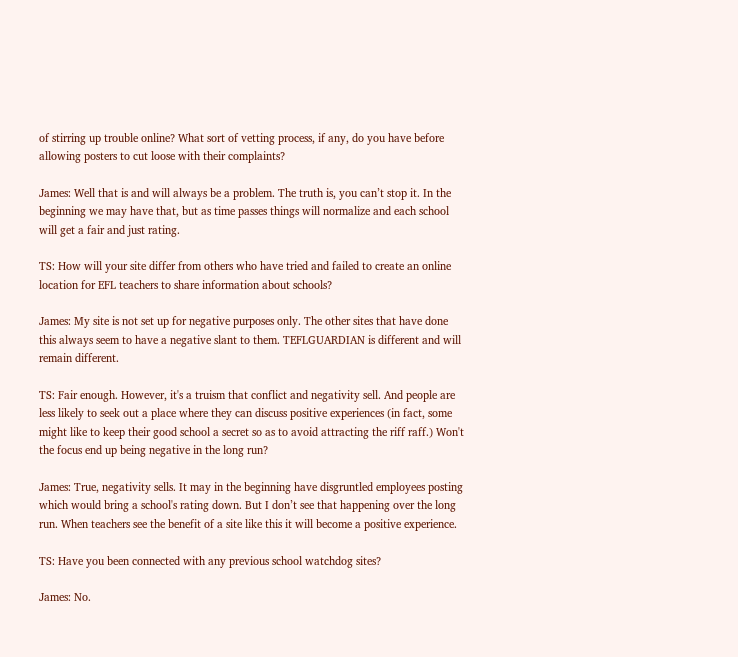of stirring up trouble online? What sort of vetting process, if any, do you have before allowing posters to cut loose with their complaints?

James: Well that is and will always be a problem. The truth is, you can’t stop it. In the beginning we may have that, but as time passes things will normalize and each school will get a fair and just rating.

TS: How will your site differ from others who have tried and failed to create an online location for EFL teachers to share information about schools?

James: My site is not set up for negative purposes only. The other sites that have done this always seem to have a negative slant to them. TEFLGUARDIAN is different and will remain different.

TS: Fair enough. However, it's a truism that conflict and negativity sell. And people are less likely to seek out a place where they can discuss positive experiences (in fact, some might like to keep their good school a secret so as to avoid attracting the riff raff.) Won't the focus end up being negative in the long run?

James: True, negativity sells. It may in the beginning have disgruntled employees posting which would bring a school's rating down. But I don’t see that happening over the long run. When teachers see the benefit of a site like this it will become a positive experience.

TS: Have you been connected with any previous school watchdog sites?

James: No.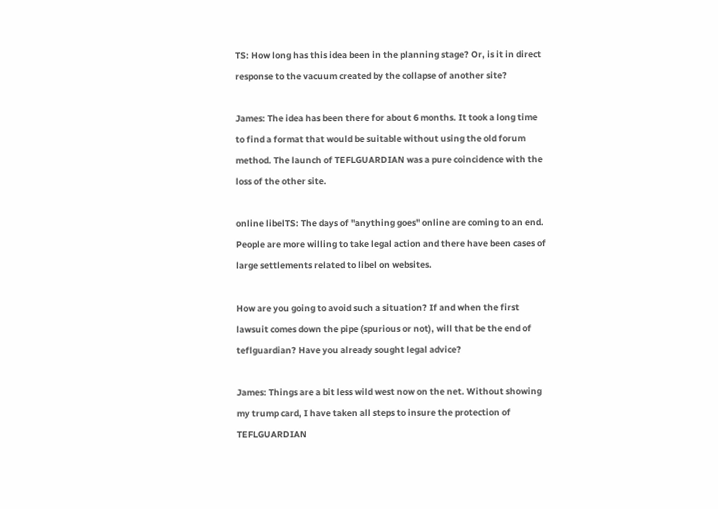TS: How long has this idea been in the planning stage? Or, is it in direct response to the vacuum created by the collapse of another site?

James: The idea has been there for about 6 months. It took a long time to find a format that would be suitable without using the old forum method. The launch of TEFLGUARDIAN was a pure coincidence with the loss of the other site.

online libelTS: The days of "anything goes" online are coming to an end. People are more willing to take legal action and there have been cases of large settlements related to libel on websites.

How are you going to avoid such a situation? If and when the first lawsuit comes down the pipe (spurious or not), will that be the end of teflguardian? Have you already sought legal advice?

James: Things are a bit less wild west now on the net. Without showing my trump card, I have taken all steps to insure the protection of TEFLGUARDIAN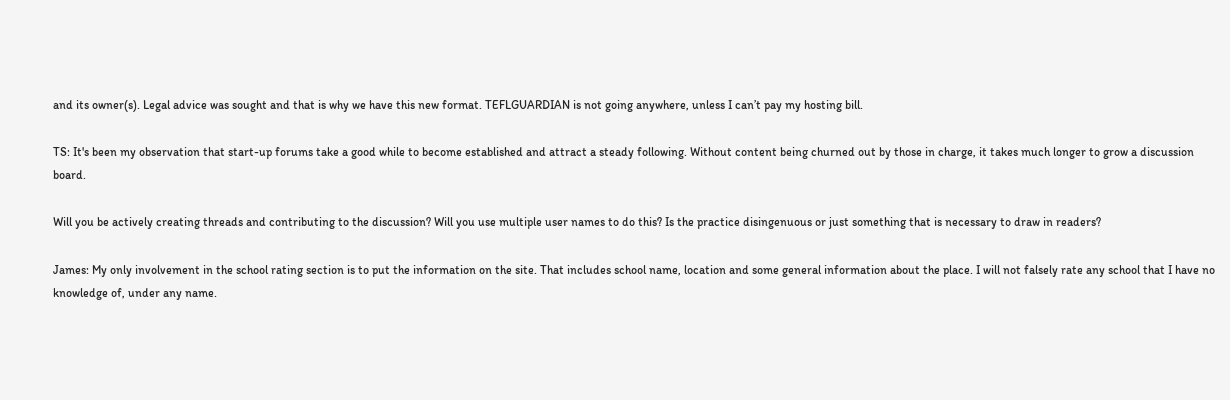and its owner(s). Legal advice was sought and that is why we have this new format. TEFLGUARDIAN is not going anywhere, unless I can’t pay my hosting bill.

TS: It's been my observation that start-up forums take a good while to become established and attract a steady following. Without content being churned out by those in charge, it takes much longer to grow a discussion board.

Will you be actively creating threads and contributing to the discussion? Will you use multiple user names to do this? Is the practice disingenuous or just something that is necessary to draw in readers?

James: My only involvement in the school rating section is to put the information on the site. That includes school name, location and some general information about the place. I will not falsely rate any school that I have no knowledge of, under any name.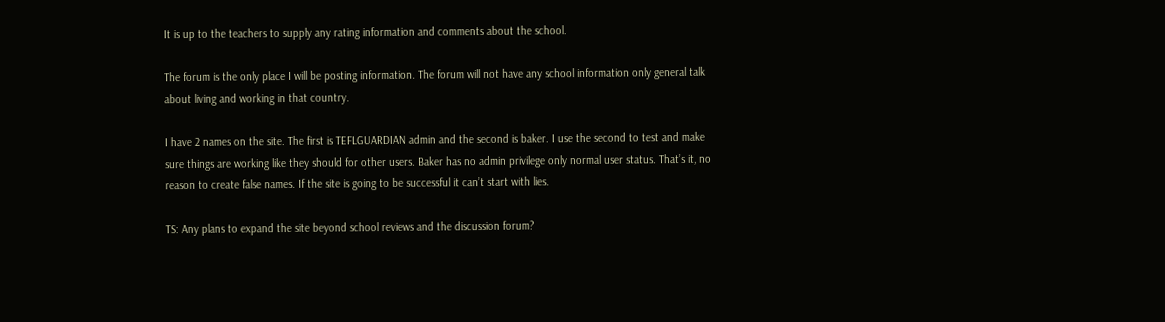It is up to the teachers to supply any rating information and comments about the school.

The forum is the only place I will be posting information. The forum will not have any school information only general talk about living and working in that country.

I have 2 names on the site. The first is TEFLGUARDIAN admin and the second is baker. I use the second to test and make sure things are working like they should for other users. Baker has no admin privilege only normal user status. That’s it, no reason to create false names. If the site is going to be successful it can’t start with lies.

TS: Any plans to expand the site beyond school reviews and the discussion forum?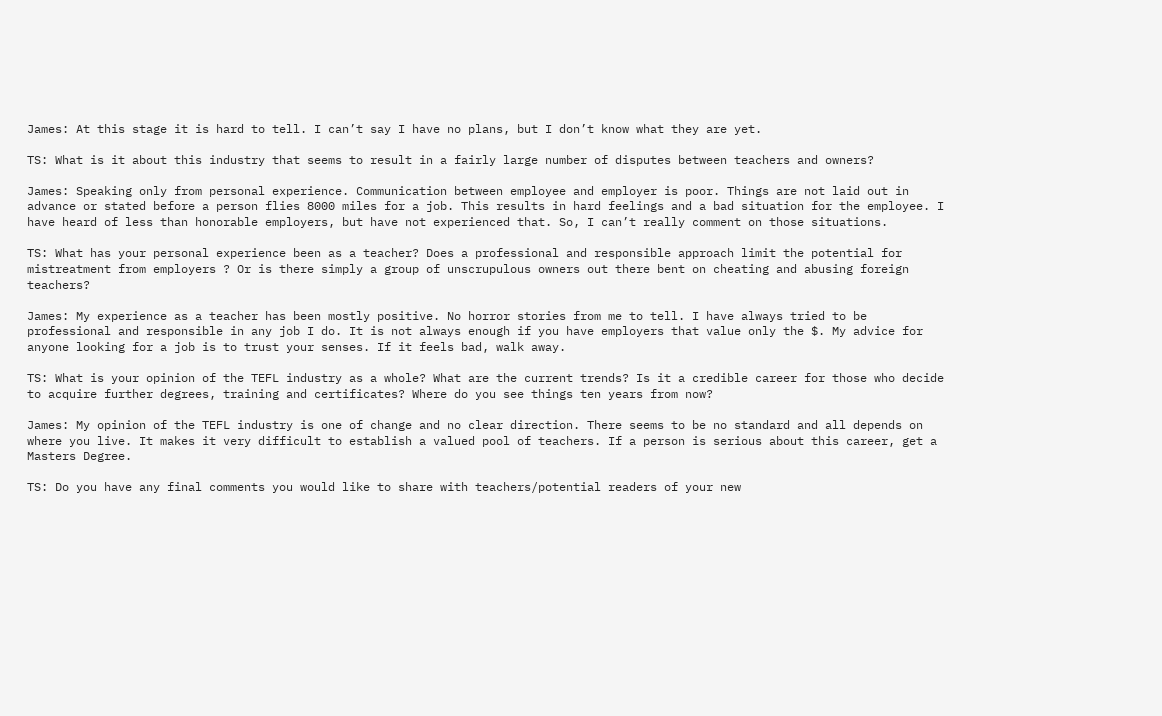James: At this stage it is hard to tell. I can’t say I have no plans, but I don’t know what they are yet.

TS: What is it about this industry that seems to result in a fairly large number of disputes between teachers and owners?

James: Speaking only from personal experience. Communication between employee and employer is poor. Things are not laid out in advance or stated before a person flies 8000 miles for a job. This results in hard feelings and a bad situation for the employee. I have heard of less than honorable employers, but have not experienced that. So, I can’t really comment on those situations.

TS: What has your personal experience been as a teacher? Does a professional and responsible approach limit the potential for mistreatment from employers ? Or is there simply a group of unscrupulous owners out there bent on cheating and abusing foreign teachers?

James: My experience as a teacher has been mostly positive. No horror stories from me to tell. I have always tried to be professional and responsible in any job I do. It is not always enough if you have employers that value only the $. My advice for anyone looking for a job is to trust your senses. If it feels bad, walk away.

TS: What is your opinion of the TEFL industry as a whole? What are the current trends? Is it a credible career for those who decide to acquire further degrees, training and certificates? Where do you see things ten years from now?

James: My opinion of the TEFL industry is one of change and no clear direction. There seems to be no standard and all depends on where you live. It makes it very difficult to establish a valued pool of teachers. If a person is serious about this career, get a Masters Degree.

TS: Do you have any final comments you would like to share with teachers/potential readers of your new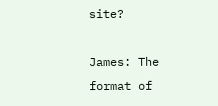site?

James: The format of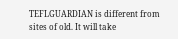TEFLGUARDIAN is different from sites of old. It will take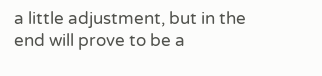a little adjustment, but in the end will prove to be a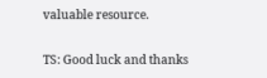valuable resource.

TS: Good luck and thanks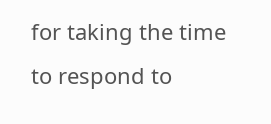for taking the time to respond to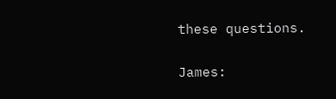these questions.

James: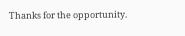Thanks for the opportunity.